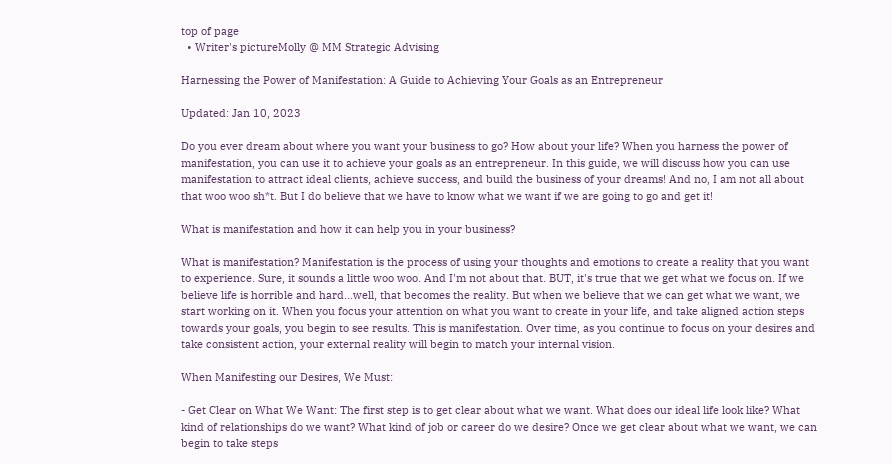top of page
  • Writer's pictureMolly @ MM Strategic Advising

Harnessing the Power of Manifestation: A Guide to Achieving Your Goals as an Entrepreneur

Updated: Jan 10, 2023

Do you ever dream about where you want your business to go? How about your life? When you harness the power of manifestation, you can use it to achieve your goals as an entrepreneur. In this guide, we will discuss how you can use manifestation to attract ideal clients, achieve success, and build the business of your dreams! And no, I am not all about that woo woo sh*t. But I do believe that we have to know what we want if we are going to go and get it!

What is manifestation and how it can help you in your business?

What is manifestation? Manifestation is the process of using your thoughts and emotions to create a reality that you want to experience. Sure, it sounds a little woo woo. And I'm not about that. BUT, it's true that we get what we focus on. If we believe life is horrible and hard...well, that becomes the reality. But when we believe that we can get what we want, we start working on it. When you focus your attention on what you want to create in your life, and take aligned action steps towards your goals, you begin to see results. This is manifestation. Over time, as you continue to focus on your desires and take consistent action, your external reality will begin to match your internal vision.

When Manifesting our Desires, We Must:

- Get Clear on What We Want: The first step is to get clear about what we want. What does our ideal life look like? What kind of relationships do we want? What kind of job or career do we desire? Once we get clear about what we want, we can begin to take steps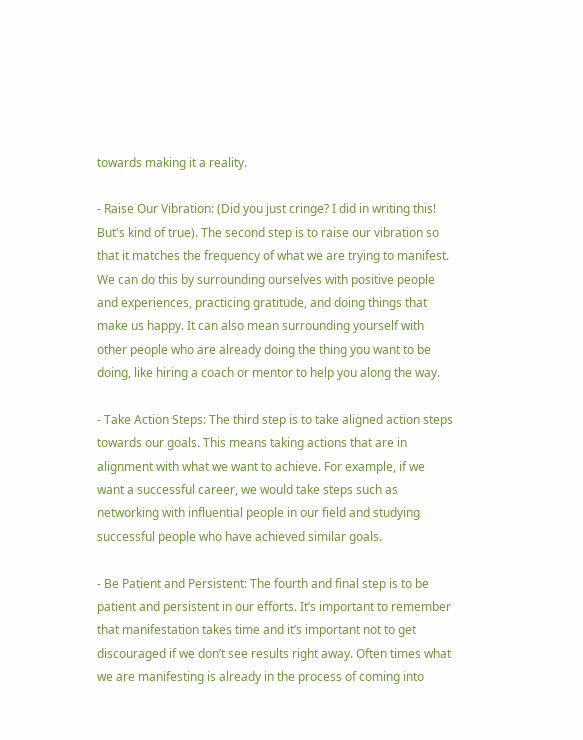towards making it a reality.

- Raise Our Vibration: (Did you just cringe? I did in writing this! But's kind of true). The second step is to raise our vibration so that it matches the frequency of what we are trying to manifest. We can do this by surrounding ourselves with positive people and experiences, practicing gratitude, and doing things that make us happy. It can also mean surrounding yourself with other people who are already doing the thing you want to be doing, like hiring a coach or mentor to help you along the way.

- Take Action Steps: The third step is to take aligned action steps towards our goals. This means taking actions that are in alignment with what we want to achieve. For example, if we want a successful career, we would take steps such as networking with influential people in our field and studying successful people who have achieved similar goals.

- Be Patient and Persistent: The fourth and final step is to be patient and persistent in our efforts. It’s important to remember that manifestation takes time and it’s important not to get discouraged if we don’t see results right away. Often times what we are manifesting is already in the process of coming into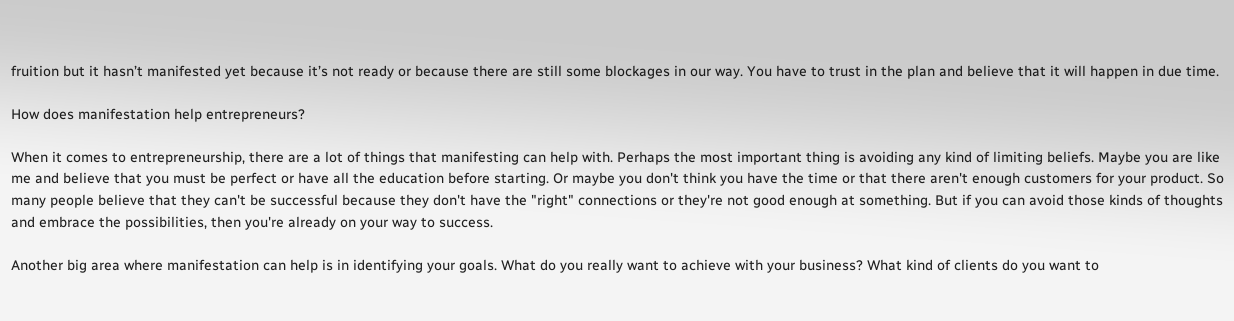fruition but it hasn’t manifested yet because it’s not ready or because there are still some blockages in our way. You have to trust in the plan and believe that it will happen in due time.

How does manifestation help entrepreneurs?

When it comes to entrepreneurship, there are a lot of things that manifesting can help with. Perhaps the most important thing is avoiding any kind of limiting beliefs. Maybe you are like me and believe that you must be perfect or have all the education before starting. Or maybe you don't think you have the time or that there aren't enough customers for your product. So many people believe that they can't be successful because they don't have the "right" connections or they're not good enough at something. But if you can avoid those kinds of thoughts and embrace the possibilities, then you're already on your way to success.

Another big area where manifestation can help is in identifying your goals. What do you really want to achieve with your business? What kind of clients do you want to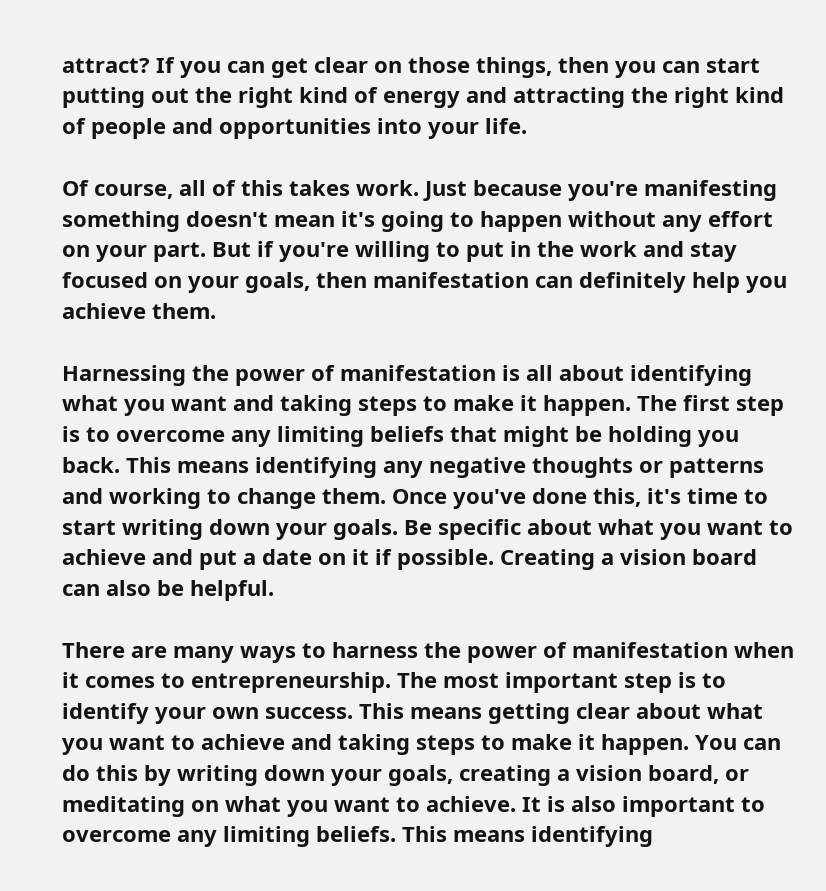attract? If you can get clear on those things, then you can start putting out the right kind of energy and attracting the right kind of people and opportunities into your life.

Of course, all of this takes work. Just because you're manifesting something doesn't mean it's going to happen without any effort on your part. But if you're willing to put in the work and stay focused on your goals, then manifestation can definitely help you achieve them.

Harnessing the power of manifestation is all about identifying what you want and taking steps to make it happen. The first step is to overcome any limiting beliefs that might be holding you back. This means identifying any negative thoughts or patterns and working to change them. Once you've done this, it's time to start writing down your goals. Be specific about what you want to achieve and put a date on it if possible. Creating a vision board can also be helpful.

There are many ways to harness the power of manifestation when it comes to entrepreneurship. The most important step is to identify your own success. This means getting clear about what you want to achieve and taking steps to make it happen. You can do this by writing down your goals, creating a vision board, or meditating on what you want to achieve. It is also important to overcome any limiting beliefs. This means identifying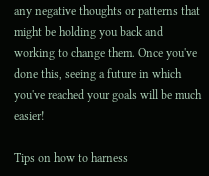any negative thoughts or patterns that might be holding you back and working to change them. Once you've done this, seeing a future in which you've reached your goals will be much easier!

Tips on how to harness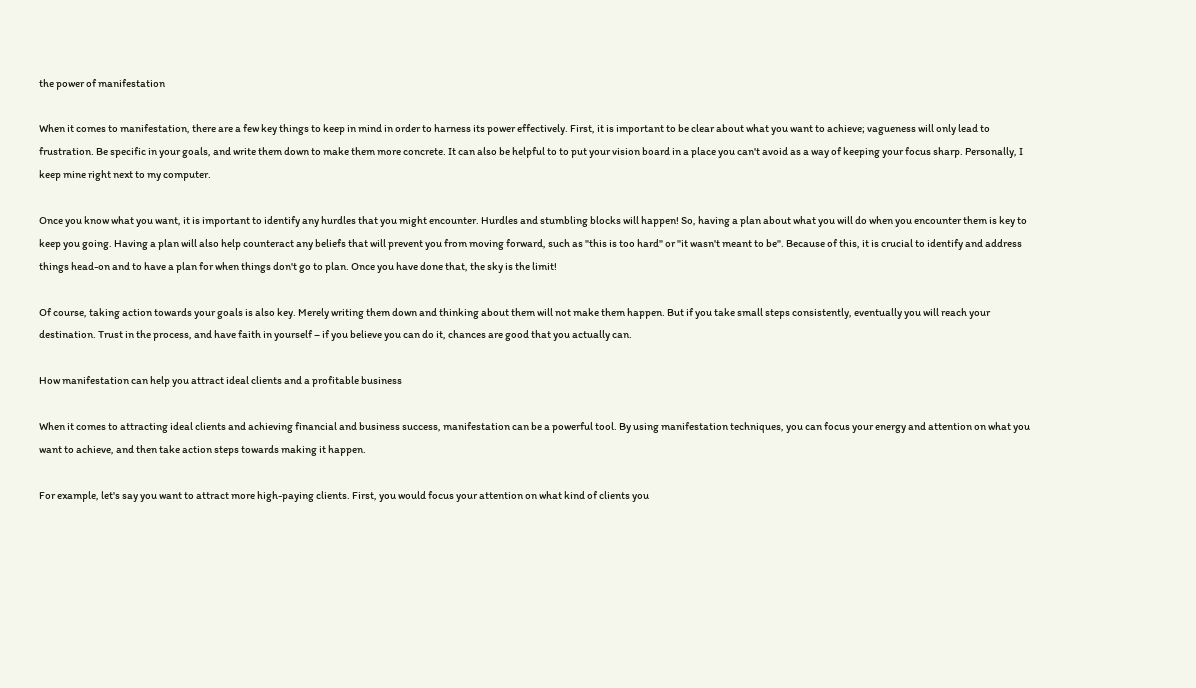the power of manifestation

When it comes to manifestation, there are a few key things to keep in mind in order to harness its power effectively. First, it is important to be clear about what you want to achieve; vagueness will only lead to frustration. Be specific in your goals, and write them down to make them more concrete. It can also be helpful to to put your vision board in a place you can't avoid as a way of keeping your focus sharp. Personally, I keep mine right next to my computer.

Once you know what you want, it is important to identify any hurdles that you might encounter. Hurdles and stumbling blocks will happen! So, having a plan about what you will do when you encounter them is key to keep you going. Having a plan will also help counteract any beliefs that will prevent you from moving forward, such as "this is too hard" or "it wasn't meant to be". Because of this, it is crucial to identify and address things head-on and to have a plan for when things don't go to plan. Once you have done that, the sky is the limit!

Of course, taking action towards your goals is also key. Merely writing them down and thinking about them will not make them happen. But if you take small steps consistently, eventually you will reach your destination. Trust in the process, and have faith in yourself – if you believe you can do it, chances are good that you actually can.

How manifestation can help you attract ideal clients and a profitable business

When it comes to attracting ideal clients and achieving financial and business success, manifestation can be a powerful tool. By using manifestation techniques, you can focus your energy and attention on what you want to achieve, and then take action steps towards making it happen.

For example, let's say you want to attract more high-paying clients. First, you would focus your attention on what kind of clients you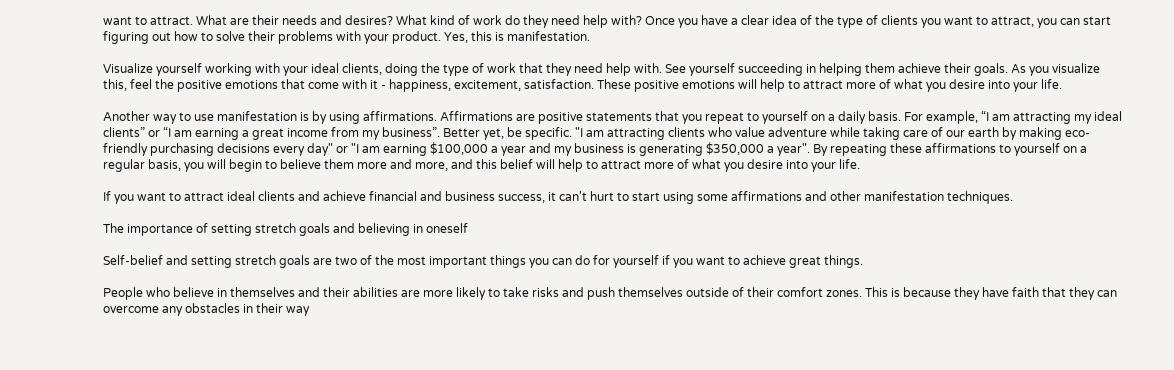want to attract. What are their needs and desires? What kind of work do they need help with? Once you have a clear idea of the type of clients you want to attract, you can start figuring out how to solve their problems with your product. Yes, this is manifestation.

Visualize yourself working with your ideal clients, doing the type of work that they need help with. See yourself succeeding in helping them achieve their goals. As you visualize this, feel the positive emotions that come with it - happiness, excitement, satisfaction. These positive emotions will help to attract more of what you desire into your life.

Another way to use manifestation is by using affirmations. Affirmations are positive statements that you repeat to yourself on a daily basis. For example, “I am attracting my ideal clients” or “I am earning a great income from my business”. Better yet, be specific. "I am attracting clients who value adventure while taking care of our earth by making eco-friendly purchasing decisions every day" or "I am earning $100,000 a year and my business is generating $350,000 a year". By repeating these affirmations to yourself on a regular basis, you will begin to believe them more and more, and this belief will help to attract more of what you desire into your life.

If you want to attract ideal clients and achieve financial and business success, it can't hurt to start using some affirmations and other manifestation techniques.

The importance of setting stretch goals and believing in oneself

Self-belief and setting stretch goals are two of the most important things you can do for yourself if you want to achieve great things.

People who believe in themselves and their abilities are more likely to take risks and push themselves outside of their comfort zones. This is because they have faith that they can overcome any obstacles in their way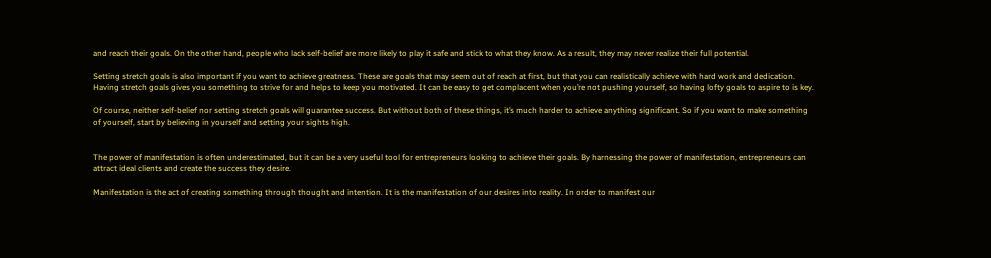and reach their goals. On the other hand, people who lack self-belief are more likely to play it safe and stick to what they know. As a result, they may never realize their full potential.

Setting stretch goals is also important if you want to achieve greatness. These are goals that may seem out of reach at first, but that you can realistically achieve with hard work and dedication. Having stretch goals gives you something to strive for and helps to keep you motivated. It can be easy to get complacent when you’re not pushing yourself, so having lofty goals to aspire to is key.

Of course, neither self-belief nor setting stretch goals will guarantee success. But without both of these things, it’s much harder to achieve anything significant. So if you want to make something of yourself, start by believing in yourself and setting your sights high.


The power of manifestation is often underestimated, but it can be a very useful tool for entrepreneurs looking to achieve their goals. By harnessing the power of manifestation, entrepreneurs can attract ideal clients and create the success they desire.

Manifestation is the act of creating something through thought and intention. It is the manifestation of our desires into reality. In order to manifest our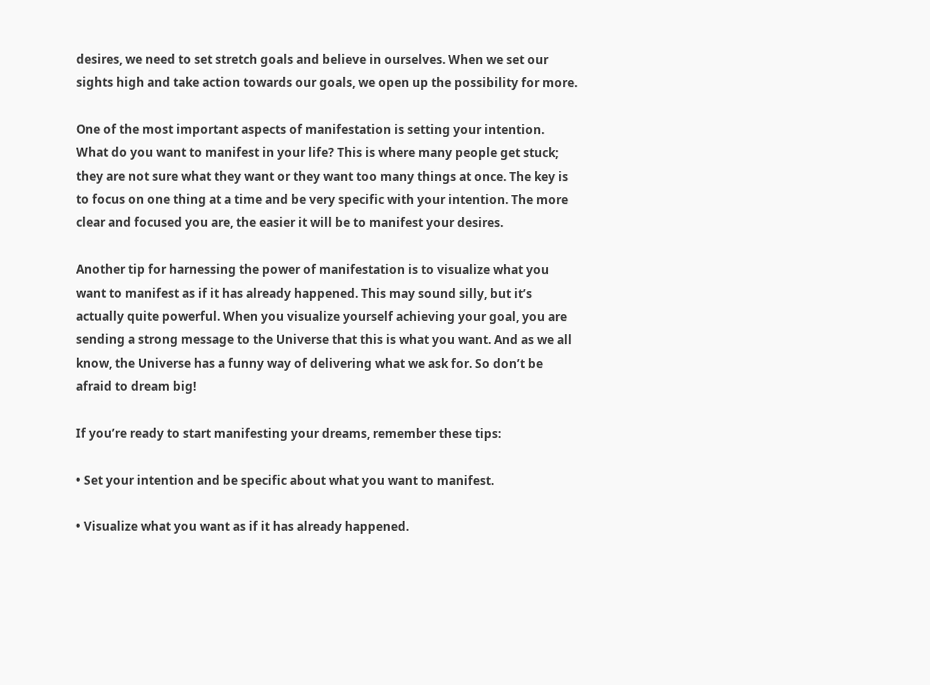desires, we need to set stretch goals and believe in ourselves. When we set our sights high and take action towards our goals, we open up the possibility for more.

One of the most important aspects of manifestation is setting your intention. What do you want to manifest in your life? This is where many people get stuck; they are not sure what they want or they want too many things at once. The key is to focus on one thing at a time and be very specific with your intention. The more clear and focused you are, the easier it will be to manifest your desires.

Another tip for harnessing the power of manifestation is to visualize what you want to manifest as if it has already happened. This may sound silly, but it’s actually quite powerful. When you visualize yourself achieving your goal, you are sending a strong message to the Universe that this is what you want. And as we all know, the Universe has a funny way of delivering what we ask for. So don’t be afraid to dream big!

If you’re ready to start manifesting your dreams, remember these tips:

• Set your intention and be specific about what you want to manifest.

• Visualize what you want as if it has already happened.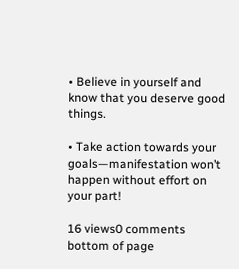• Believe in yourself and know that you deserve good things.

• Take action towards your goals—manifestation won’t happen without effort on your part!

16 views0 comments
bottom of page